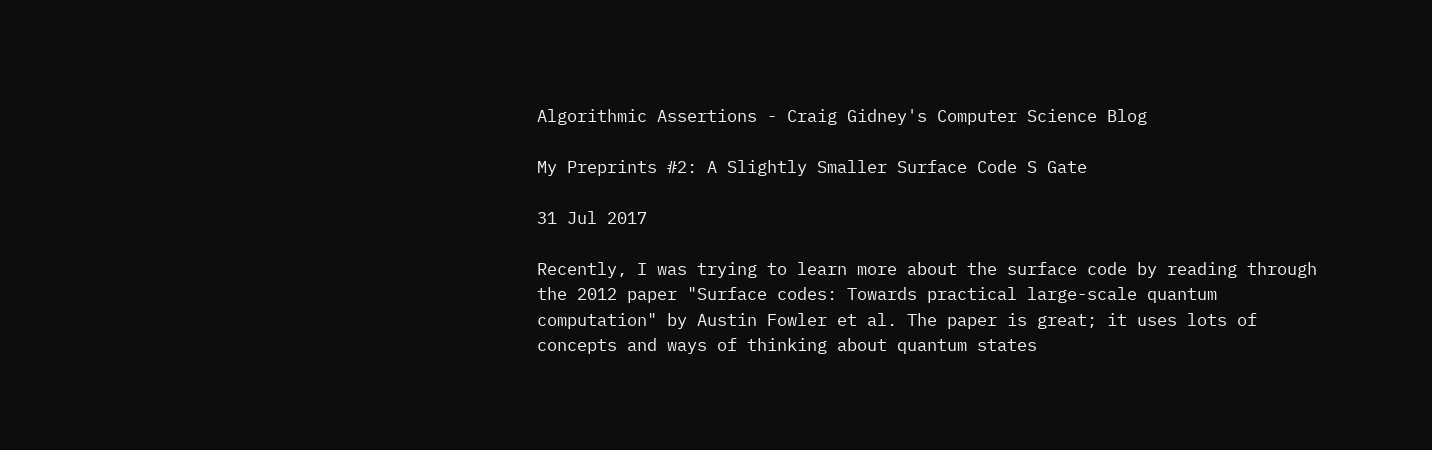Algorithmic Assertions - Craig Gidney's Computer Science Blog

My Preprints #2: A Slightly Smaller Surface Code S Gate

31 Jul 2017

Recently, I was trying to learn more about the surface code by reading through the 2012 paper "Surface codes: Towards practical large-scale quantum computation" by Austin Fowler et al. The paper is great; it uses lots of concepts and ways of thinking about quantum states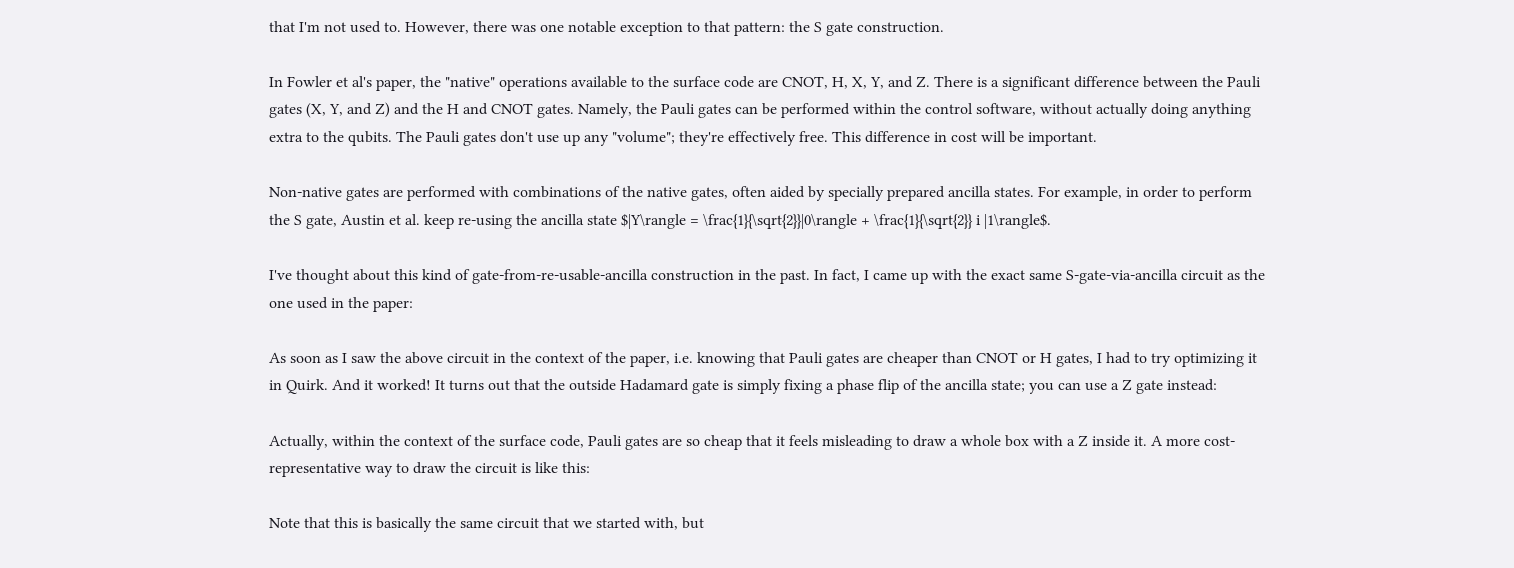that I'm not used to. However, there was one notable exception to that pattern: the S gate construction.

In Fowler et al's paper, the "native" operations available to the surface code are CNOT, H, X, Y, and Z. There is a significant difference between the Pauli gates (X, Y, and Z) and the H and CNOT gates. Namely, the Pauli gates can be performed within the control software, without actually doing anything extra to the qubits. The Pauli gates don't use up any "volume"; they're effectively free. This difference in cost will be important.

Non-native gates are performed with combinations of the native gates, often aided by specially prepared ancilla states. For example, in order to perform the S gate, Austin et al. keep re-using the ancilla state $|Y\rangle = \frac{1}{\sqrt{2}}|0\rangle + \frac{1}{\sqrt{2}} i |1\rangle$.

I've thought about this kind of gate-from-re-usable-ancilla construction in the past. In fact, I came up with the exact same S-gate-via-ancilla circuit as the one used in the paper:

As soon as I saw the above circuit in the context of the paper, i.e. knowing that Pauli gates are cheaper than CNOT or H gates, I had to try optimizing it in Quirk. And it worked! It turns out that the outside Hadamard gate is simply fixing a phase flip of the ancilla state; you can use a Z gate instead:

Actually, within the context of the surface code, Pauli gates are so cheap that it feels misleading to draw a whole box with a Z inside it. A more cost-representative way to draw the circuit is like this:

Note that this is basically the same circuit that we started with, but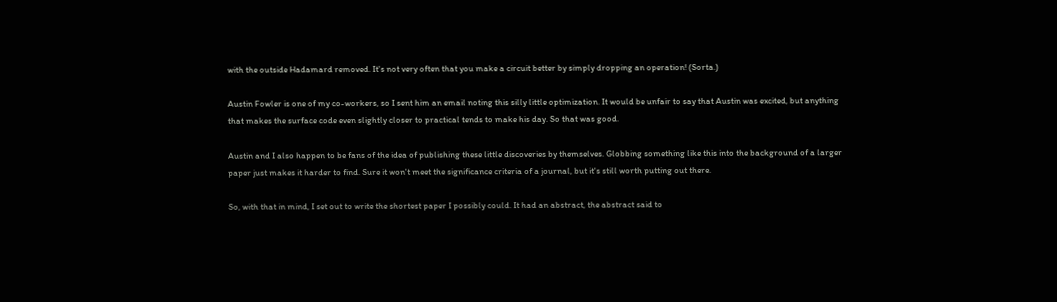with the outside Hadamard removed. It's not very often that you make a circuit better by simply dropping an operation! (Sorta.)

Austin Fowler is one of my co-workers, so I sent him an email noting this silly little optimization. It would be unfair to say that Austin was excited, but anything that makes the surface code even slightly closer to practical tends to make his day. So that was good.

Austin and I also happen to be fans of the idea of publishing these little discoveries by themselves. Globbing something like this into the background of a larger paper just makes it harder to find. Sure it won't meet the significance criteria of a journal, but it's still worth putting out there.

So, with that in mind, I set out to write the shortest paper I possibly could. It had an abstract, the abstract said to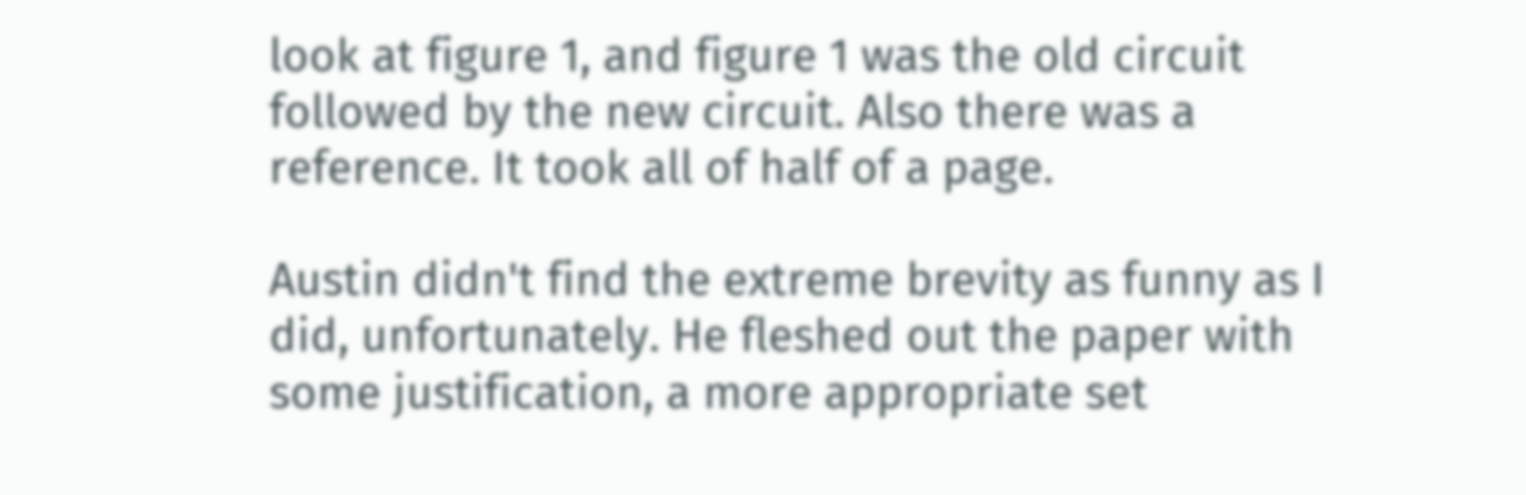look at figure 1, and figure 1 was the old circuit followed by the new circuit. Also there was a reference. It took all of half of a page.

Austin didn't find the extreme brevity as funny as I did, unfortunately. He fleshed out the paper with some justification, a more appropriate set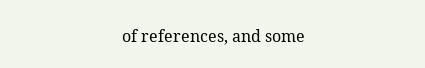of references, and some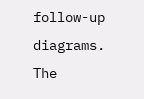follow-up diagrams. The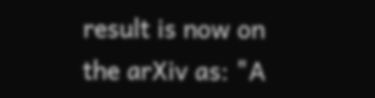result is now on the arXiv as: "A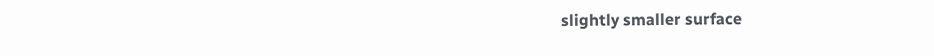slightly smaller surface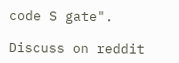code S gate".

Discuss on reddit